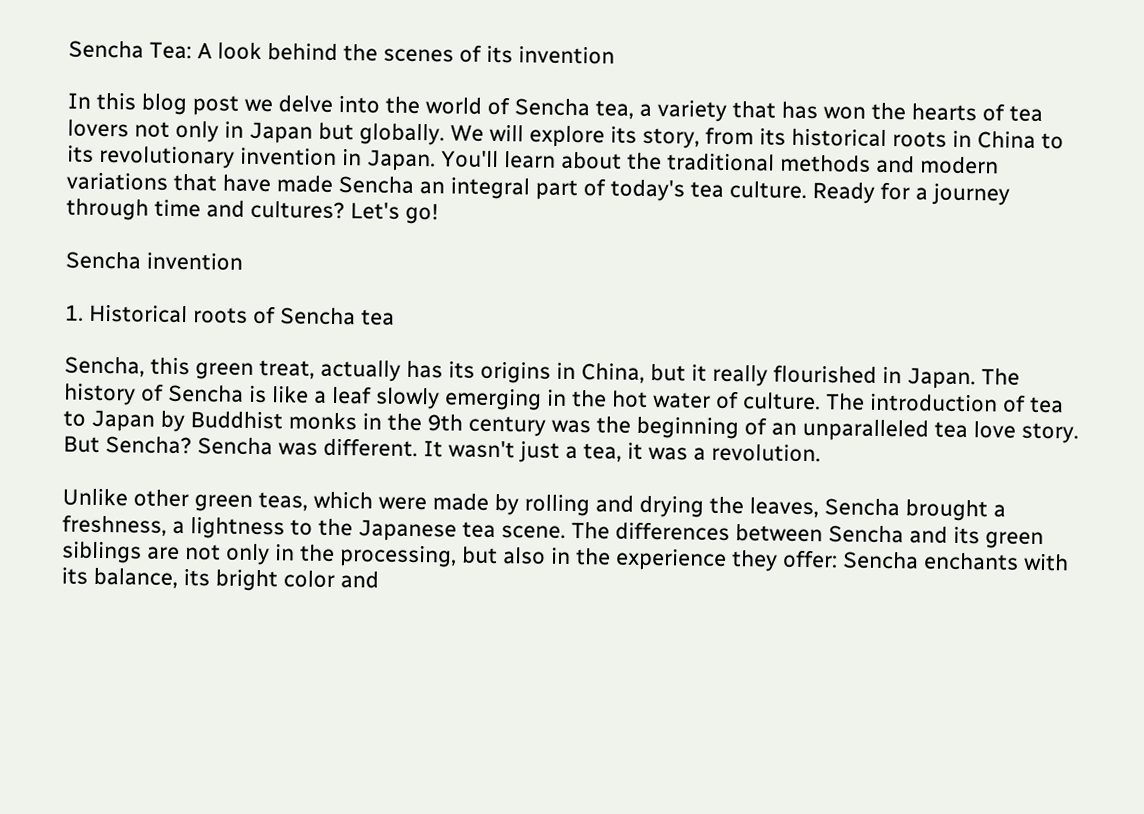Sencha Tea: A look behind the scenes of its invention

In this blog post we delve into the world of Sencha tea, a variety that has won the hearts of tea lovers not only in Japan but globally. We will explore its story, from its historical roots in China to its revolutionary invention in Japan. You'll learn about the traditional methods and modern variations that have made Sencha an integral part of today's tea culture. Ready for a journey through time and cultures? Let's go!

Sencha invention

1. Historical roots of Sencha tea

Sencha, this green treat, actually has its origins in China, but it really flourished in Japan. The history of Sencha is like a leaf slowly emerging in the hot water of culture. The introduction of tea to Japan by Buddhist monks in the 9th century was the beginning of an unparalleled tea love story. But Sencha? Sencha was different. It wasn't just a tea, it was a revolution.

Unlike other green teas, which were made by rolling and drying the leaves, Sencha brought a freshness, a lightness to the Japanese tea scene. The differences between Sencha and its green siblings are not only in the processing, but also in the experience they offer: Sencha enchants with its balance, its bright color and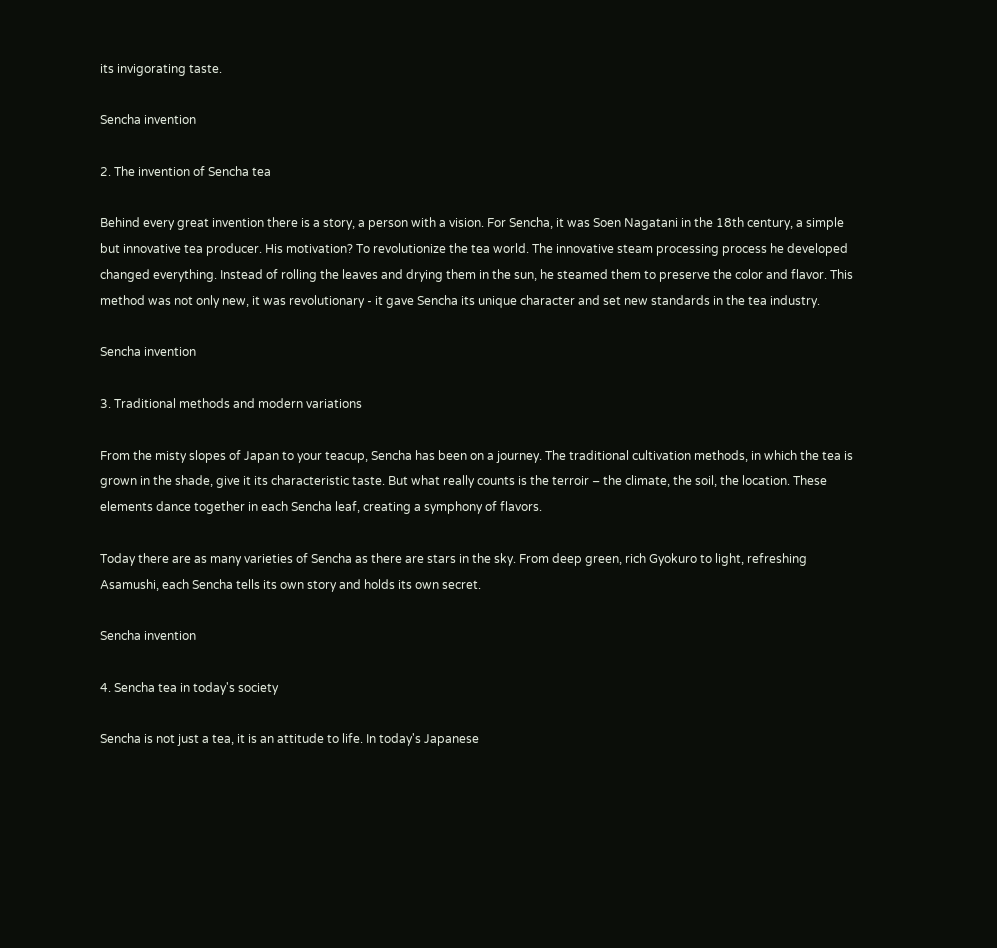its invigorating taste.

Sencha invention

2. The invention of Sencha tea

Behind every great invention there is a story, a person with a vision. For Sencha, it was Soen Nagatani in the 18th century, a simple but innovative tea producer. His motivation? To revolutionize the tea world. The innovative steam processing process he developed changed everything. Instead of rolling the leaves and drying them in the sun, he steamed them to preserve the color and flavor. This method was not only new, it was revolutionary - it gave Sencha its unique character and set new standards in the tea industry.

Sencha invention

3. Traditional methods and modern variations

From the misty slopes of Japan to your teacup, Sencha has been on a journey. The traditional cultivation methods, in which the tea is grown in the shade, give it its characteristic taste. But what really counts is the terroir – the climate, the soil, the location. These elements dance together in each Sencha leaf, creating a symphony of flavors.

Today there are as many varieties of Sencha as there are stars in the sky. From deep green, rich Gyokuro to light, refreshing Asamushi, each Sencha tells its own story and holds its own secret.

Sencha invention

4. Sencha tea in today's society

Sencha is not just a tea, it is an attitude to life. In today's Japanese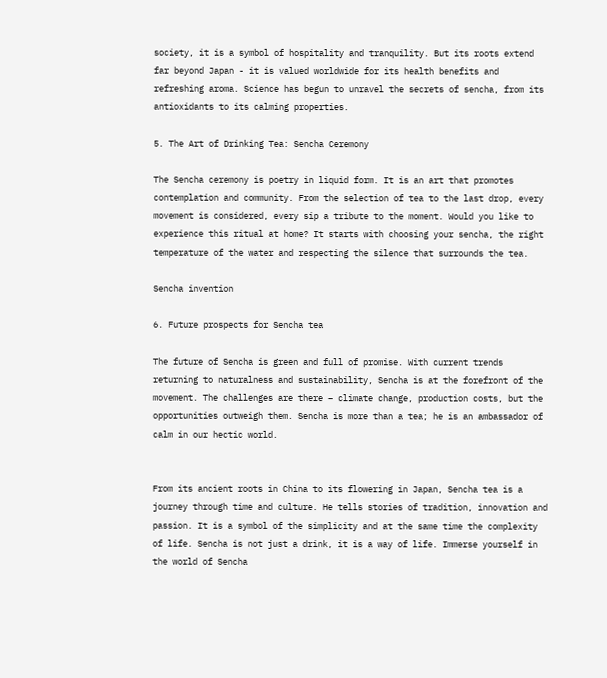society, it is a symbol of hospitality and tranquility. But its roots extend far beyond Japan - it is valued worldwide for its health benefits and refreshing aroma. Science has begun to unravel the secrets of sencha, from its antioxidants to its calming properties.

5. The Art of Drinking Tea: Sencha Ceremony

The Sencha ceremony is poetry in liquid form. It is an art that promotes contemplation and community. From the selection of tea to the last drop, every movement is considered, every sip a tribute to the moment. Would you like to experience this ritual at home? It starts with choosing your sencha, the right temperature of the water and respecting the silence that surrounds the tea.

Sencha invention

6. Future prospects for Sencha tea

The future of Sencha is green and full of promise. With current trends returning to naturalness and sustainability, Sencha is at the forefront of the movement. The challenges are there – climate change, production costs, but the opportunities outweigh them. Sencha is more than a tea; he is an ambassador of calm in our hectic world.


From its ancient roots in China to its flowering in Japan, Sencha tea is a journey through time and culture. He tells stories of tradition, innovation and passion. It is a symbol of the simplicity and at the same time the complexity of life. Sencha is not just a drink, it is a way of life. Immerse yourself in the world of Sencha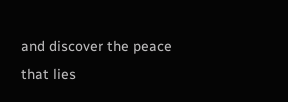and discover the peace that lies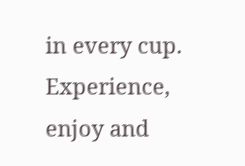in every cup. Experience, enjoy and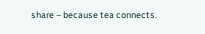share – because tea connects.